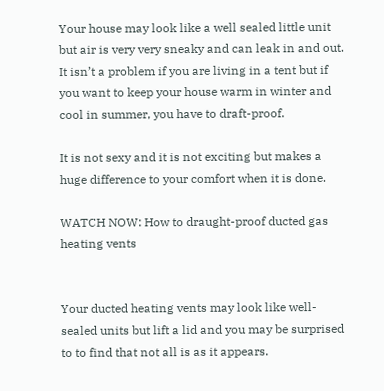Your house may look like a well sealed little unit but air is very very sneaky and can leak in and out. It isn’t a problem if you are living in a tent but if you want to keep your house warm in winter and cool in summer, you have to draft-proof.

It is not sexy and it is not exciting but makes a huge difference to your comfort when it is done.

WATCH NOW: How to draught-proof ducted gas heating vents


Your ducted heating vents may look like well-sealed units but lift a lid and you may be surprised to to find that not all is as it appears.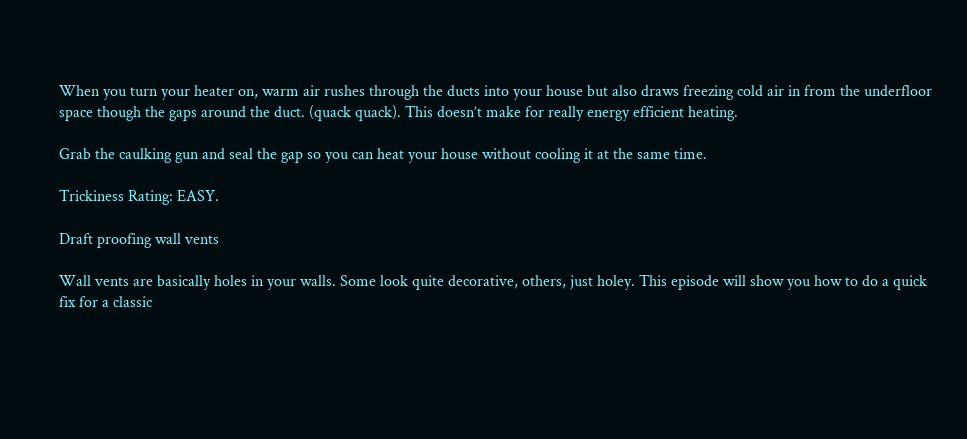When you turn your heater on, warm air rushes through the ducts into your house but also draws freezing cold air in from the underfloor space though the gaps around the duct. (quack quack). This doesn’t make for really energy efficient heating.

Grab the caulking gun and seal the gap so you can heat your house without cooling it at the same time.

Trickiness Rating: EASY.

Draft proofing wall vents

Wall vents are basically holes in your walls. Some look quite decorative, others, just holey. This episode will show you how to do a quick fix for a classic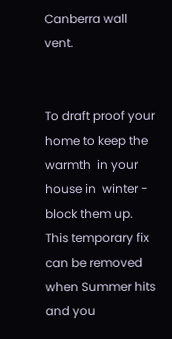Canberra wall vent.


To draft proof your home to keep the warmth  in your house in  winter - block them up. This temporary fix can be removed when Summer hits and you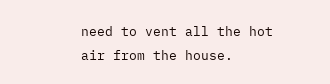need to vent all the hot air from the house.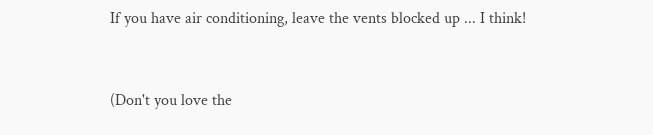If you have air conditioning, leave the vents blocked up ... I think!


(Don't you love the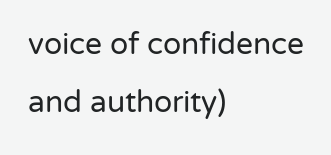voice of confidence and authority)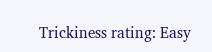Trickiness rating: Easy